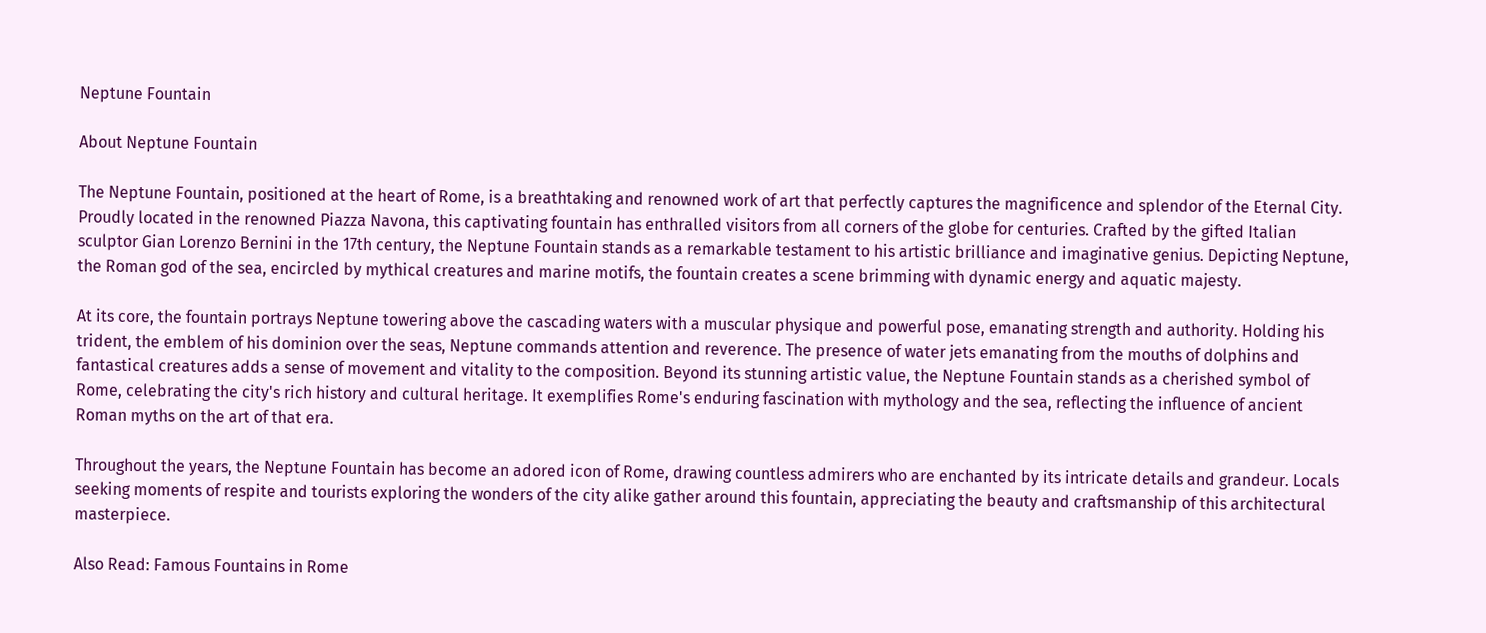Neptune Fountain

About Neptune Fountain

The Neptune Fountain, positioned at the heart of Rome, is a breathtaking and renowned work of art that perfectly captures the magnificence and splendor of the Eternal City. Proudly located in the renowned Piazza Navona, this captivating fountain has enthralled visitors from all corners of the globe for centuries. Crafted by the gifted Italian sculptor Gian Lorenzo Bernini in the 17th century, the Neptune Fountain stands as a remarkable testament to his artistic brilliance and imaginative genius. Depicting Neptune, the Roman god of the sea, encircled by mythical creatures and marine motifs, the fountain creates a scene brimming with dynamic energy and aquatic majesty.

At its core, the fountain portrays Neptune towering above the cascading waters with a muscular physique and powerful pose, emanating strength and authority. Holding his trident, the emblem of his dominion over the seas, Neptune commands attention and reverence. The presence of water jets emanating from the mouths of dolphins and fantastical creatures adds a sense of movement and vitality to the composition. Beyond its stunning artistic value, the Neptune Fountain stands as a cherished symbol of Rome, celebrating the city's rich history and cultural heritage. It exemplifies Rome's enduring fascination with mythology and the sea, reflecting the influence of ancient Roman myths on the art of that era.

Throughout the years, the Neptune Fountain has become an adored icon of Rome, drawing countless admirers who are enchanted by its intricate details and grandeur. Locals seeking moments of respite and tourists exploring the wonders of the city alike gather around this fountain, appreciating the beauty and craftsmanship of this architectural masterpiece.

Also Read: Famous Fountains in Rome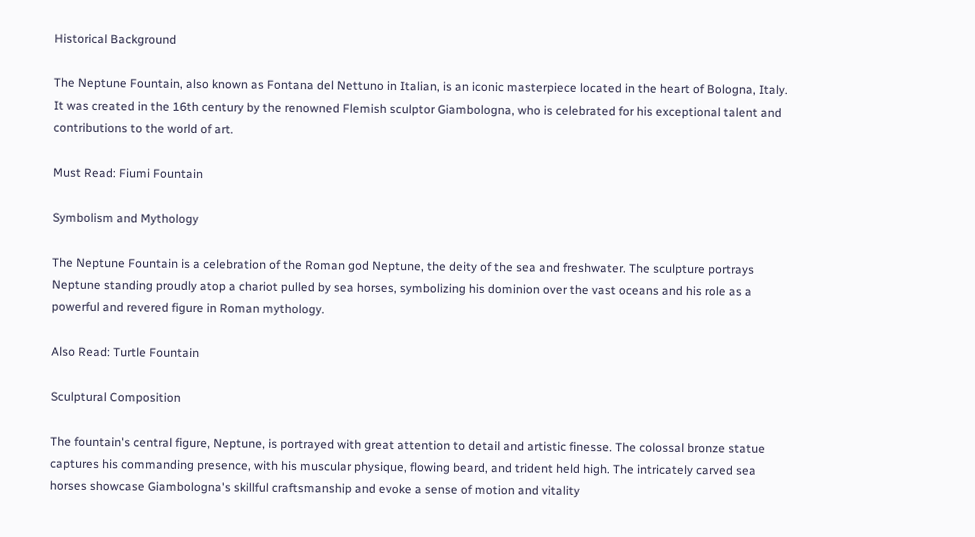Historical Background

The Neptune Fountain, also known as Fontana del Nettuno in Italian, is an iconic masterpiece located in the heart of Bologna, Italy. It was created in the 16th century by the renowned Flemish sculptor Giambologna, who is celebrated for his exceptional talent and contributions to the world of art.

Must Read: Fiumi Fountain

Symbolism and Mythology

The Neptune Fountain is a celebration of the Roman god Neptune, the deity of the sea and freshwater. The sculpture portrays Neptune standing proudly atop a chariot pulled by sea horses, symbolizing his dominion over the vast oceans and his role as a powerful and revered figure in Roman mythology.

Also Read: Turtle Fountain

Sculptural Composition

The fountain's central figure, Neptune, is portrayed with great attention to detail and artistic finesse. The colossal bronze statue captures his commanding presence, with his muscular physique, flowing beard, and trident held high. The intricately carved sea horses showcase Giambologna's skillful craftsmanship and evoke a sense of motion and vitality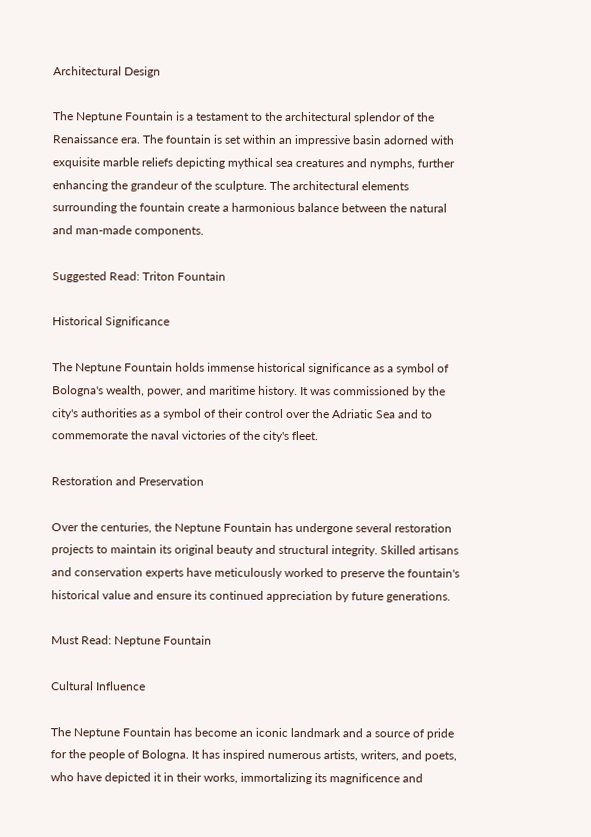Architectural Design

The Neptune Fountain is a testament to the architectural splendor of the Renaissance era. The fountain is set within an impressive basin adorned with exquisite marble reliefs depicting mythical sea creatures and nymphs, further enhancing the grandeur of the sculpture. The architectural elements surrounding the fountain create a harmonious balance between the natural and man-made components.

Suggested Read: Triton Fountain

Historical Significance

The Neptune Fountain holds immense historical significance as a symbol of Bologna's wealth, power, and maritime history. It was commissioned by the city's authorities as a symbol of their control over the Adriatic Sea and to commemorate the naval victories of the city's fleet.

Restoration and Preservation

Over the centuries, the Neptune Fountain has undergone several restoration projects to maintain its original beauty and structural integrity. Skilled artisans and conservation experts have meticulously worked to preserve the fountain's historical value and ensure its continued appreciation by future generations.

Must Read: Neptune Fountain

Cultural Influence

The Neptune Fountain has become an iconic landmark and a source of pride for the people of Bologna. It has inspired numerous artists, writers, and poets, who have depicted it in their works, immortalizing its magnificence and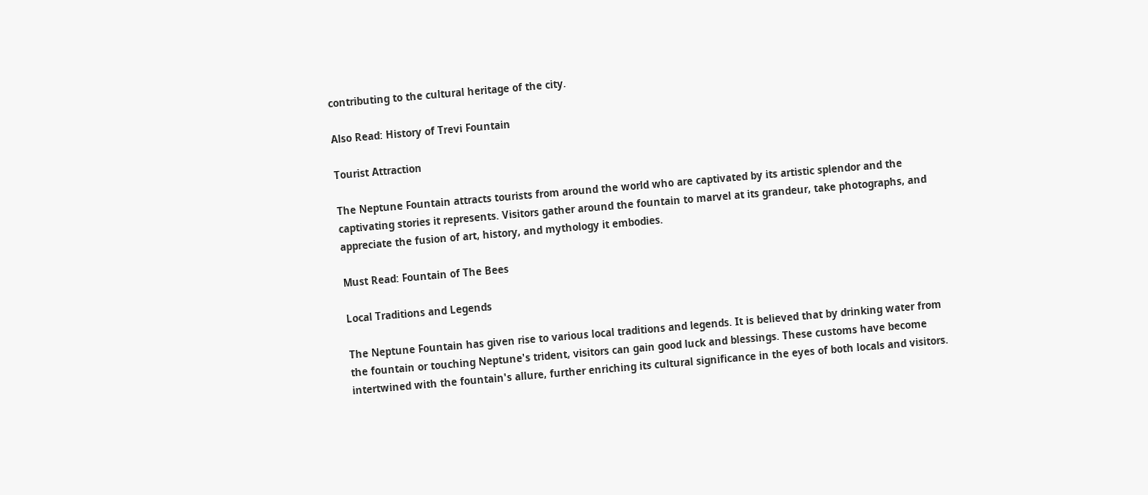contributing to the cultural heritage of the city.

Also Read: History of Trevi Fountain

Tourist Attraction

The Neptune Fountain attracts tourists from around the world who are captivated by its artistic splendor and the captivating stories it represents. Visitors gather around the fountain to marvel at its grandeur, take photographs, and appreciate the fusion of art, history, and mythology it embodies.

Must Read: Fountain of The Bees

Local Traditions and Legends

The Neptune Fountain has given rise to various local traditions and legends. It is believed that by drinking water from the fountain or touching Neptune's trident, visitors can gain good luck and blessings. These customs have become intertwined with the fountain's allure, further enriching its cultural significance in the eyes of both locals and visitors.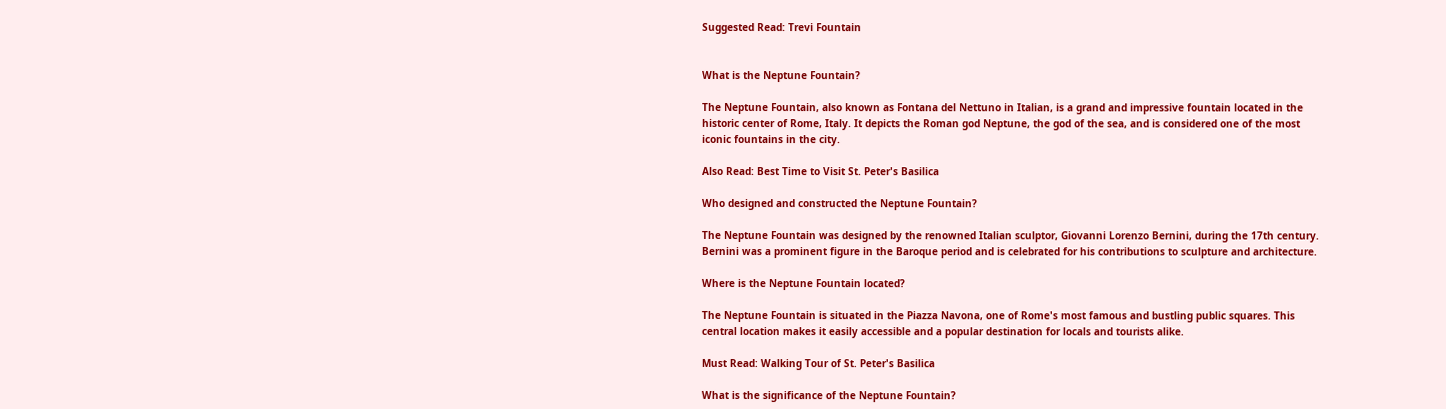Suggested Read: Trevi Fountain


What is the Neptune Fountain?

The Neptune Fountain, also known as Fontana del Nettuno in Italian, is a grand and impressive fountain located in the historic center of Rome, Italy. It depicts the Roman god Neptune, the god of the sea, and is considered one of the most iconic fountains in the city.

Also Read: Best Time to Visit St. Peter's Basilica

Who designed and constructed the Neptune Fountain?

The Neptune Fountain was designed by the renowned Italian sculptor, Giovanni Lorenzo Bernini, during the 17th century. Bernini was a prominent figure in the Baroque period and is celebrated for his contributions to sculpture and architecture.

Where is the Neptune Fountain located?

The Neptune Fountain is situated in the Piazza Navona, one of Rome's most famous and bustling public squares. This central location makes it easily accessible and a popular destination for locals and tourists alike.

Must Read: Walking Tour of St. Peter's Basilica

What is the significance of the Neptune Fountain?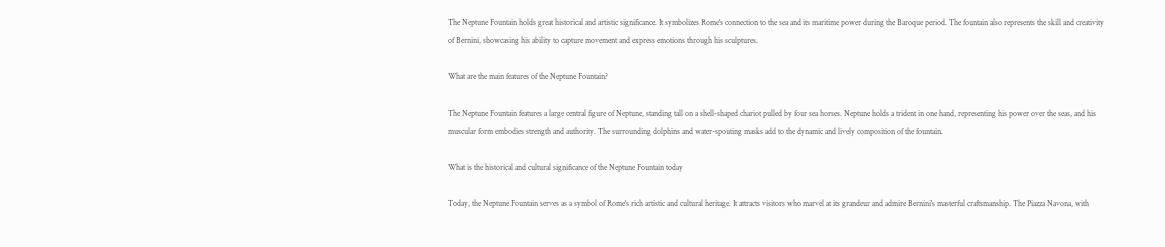The Neptune Fountain holds great historical and artistic significance. It symbolizes Rome's connection to the sea and its maritime power during the Baroque period. The fountain also represents the skill and creativity of Bernini, showcasing his ability to capture movement and express emotions through his sculptures.

What are the main features of the Neptune Fountain?

The Neptune Fountain features a large central figure of Neptune, standing tall on a shell-shaped chariot pulled by four sea horses. Neptune holds a trident in one hand, representing his power over the seas, and his muscular form embodies strength and authority. The surrounding dolphins and water-spouting masks add to the dynamic and lively composition of the fountain.

What is the historical and cultural significance of the Neptune Fountain today

Today, the Neptune Fountain serves as a symbol of Rome's rich artistic and cultural heritage. It attracts visitors who marvel at its grandeur and admire Bernini's masterful craftsmanship. The Piazza Navona, with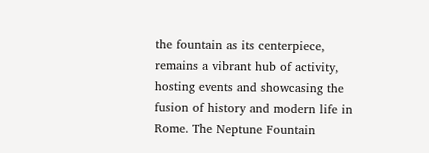the fountain as its centerpiece, remains a vibrant hub of activity, hosting events and showcasing the fusion of history and modern life in Rome. The Neptune Fountain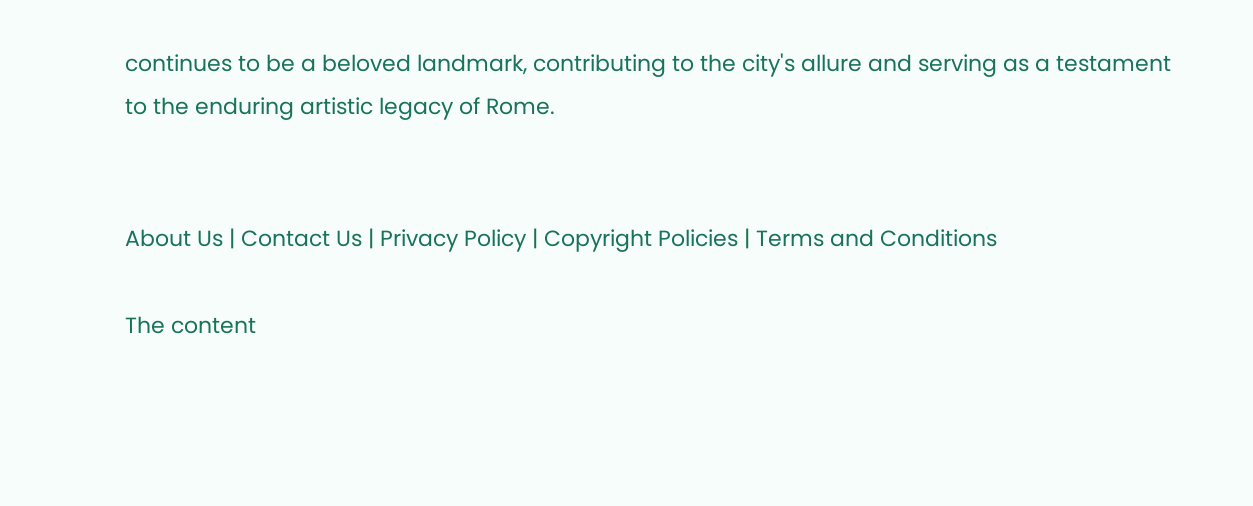continues to be a beloved landmark, contributing to the city's allure and serving as a testament to the enduring artistic legacy of Rome.


About Us | Contact Us | Privacy Policy | Copyright Policies | Terms and Conditions

The content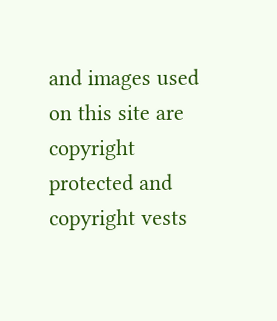and images used on this site are copyright protected and copyright vests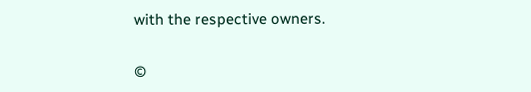with the respective owners.

©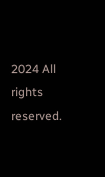2024 All rights reserved.